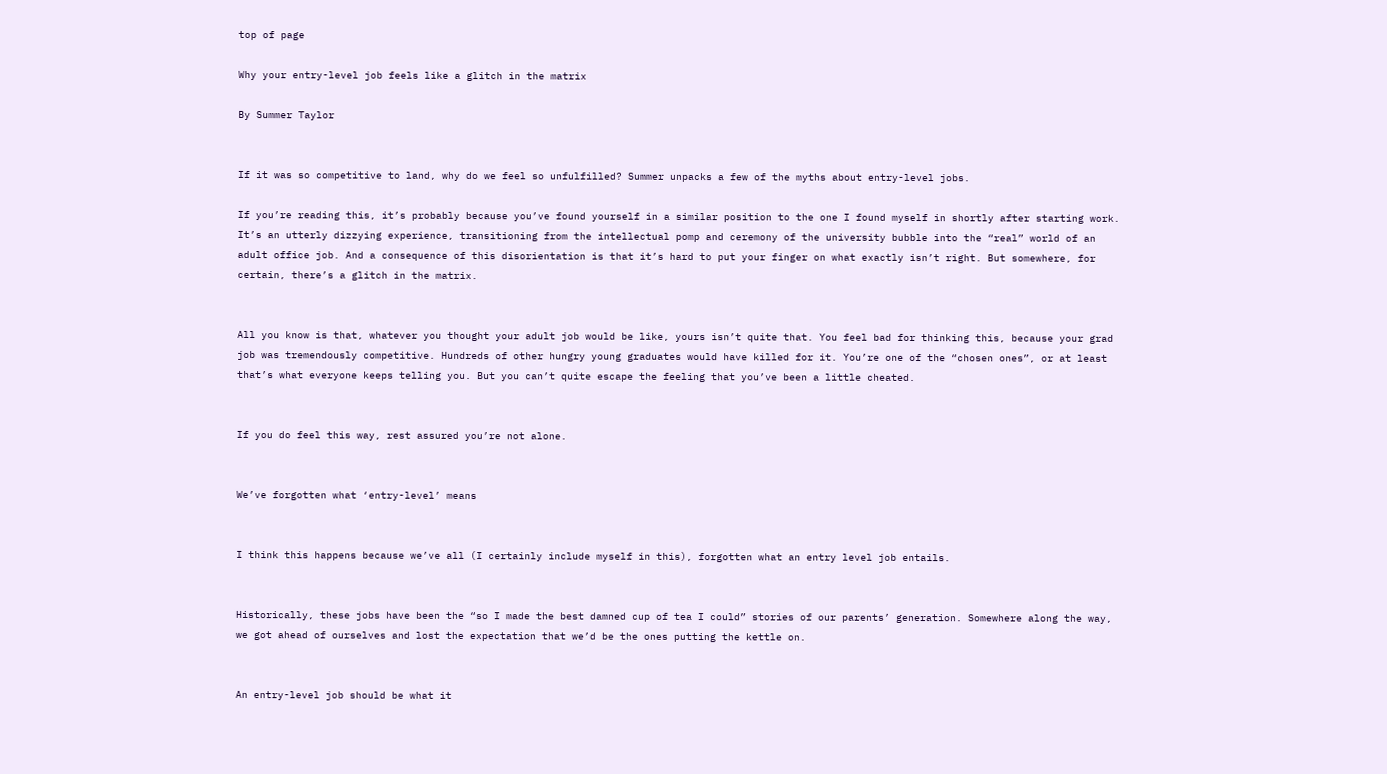top of page

Why your entry-level job feels like a glitch in the matrix

By Summer Taylor


If it was so competitive to land, why do we feel so unfulfilled? Summer unpacks a few of the myths about entry-level jobs.

If you’re reading this, it’s probably because you’ve found yourself in a similar position to the one I found myself in shortly after starting work. It’s an utterly dizzying experience, transitioning from the intellectual pomp and ceremony of the university bubble into the “real” world of an adult office job. And a consequence of this disorientation is that it’s hard to put your finger on what exactly isn’t right. But somewhere, for certain, there’s a glitch in the matrix.


All you know is that, whatever you thought your adult job would be like, yours isn’t quite that. You feel bad for thinking this, because your grad job was tremendously competitive. Hundreds of other hungry young graduates would have killed for it. You’re one of the “chosen ones”, or at least that’s what everyone keeps telling you. But you can’t quite escape the feeling that you’ve been a little cheated.


If you do feel this way, rest assured you’re not alone.


We’ve forgotten what ‘entry-level’ means


I think this happens because we’ve all (I certainly include myself in this), forgotten what an entry level job entails.


Historically, these jobs have been the “so I made the best damned cup of tea I could” stories of our parents’ generation. Somewhere along the way, we got ahead of ourselves and lost the expectation that we’d be the ones putting the kettle on.


An entry-level job should be what it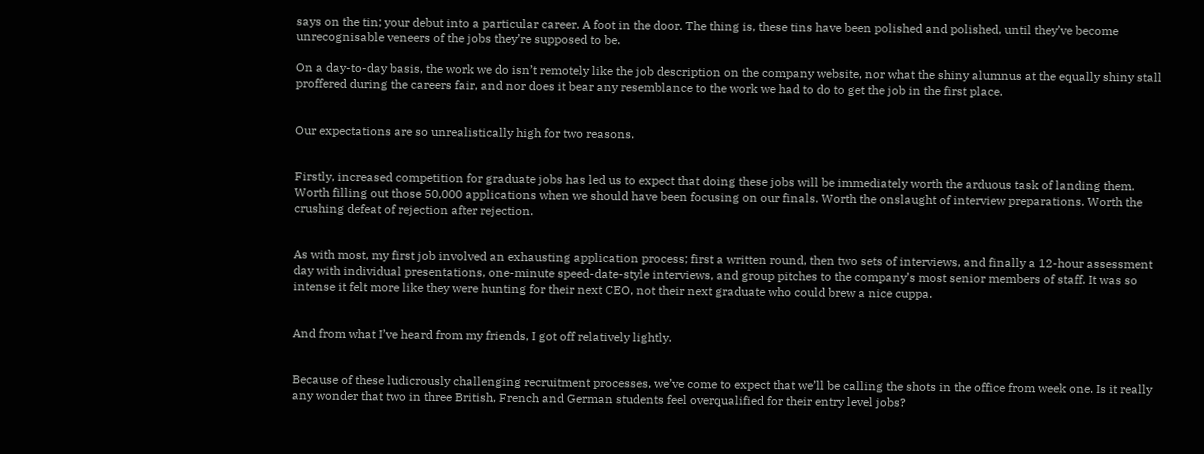says on the tin; your debut into a particular career. A foot in the door. The thing is, these tins have been polished and polished, until they’ve become unrecognisable veneers of the jobs they’re supposed to be.

On a day-to-day basis, the work we do isn’t remotely like the job description on the company website, nor what the shiny alumnus at the equally shiny stall proffered during the careers fair, and nor does it bear any resemblance to the work we had to do to get the job in the first place.


Our expectations are so unrealistically high for two reasons.


Firstly, increased competition for graduate jobs has led us to expect that doing these jobs will be immediately worth the arduous task of landing them. Worth filling out those 50,000 applications when we should have been focusing on our finals. Worth the onslaught of interview preparations. Worth the crushing defeat of rejection after rejection.


As with most, my first job involved an exhausting application process; first a written round, then two sets of interviews, and finally a 12-hour assessment day with individual presentations, one-minute speed-date-style interviews, and group pitches to the company’s most senior members of staff. It was so intense it felt more like they were hunting for their next CEO, not their next graduate who could brew a nice cuppa.


And from what I’ve heard from my friends, I got off relatively lightly.


Because of these ludicrously challenging recruitment processes, we’ve come to expect that we’ll be calling the shots in the office from week one. Is it really any wonder that two in three British, French and German students feel overqualified for their entry level jobs?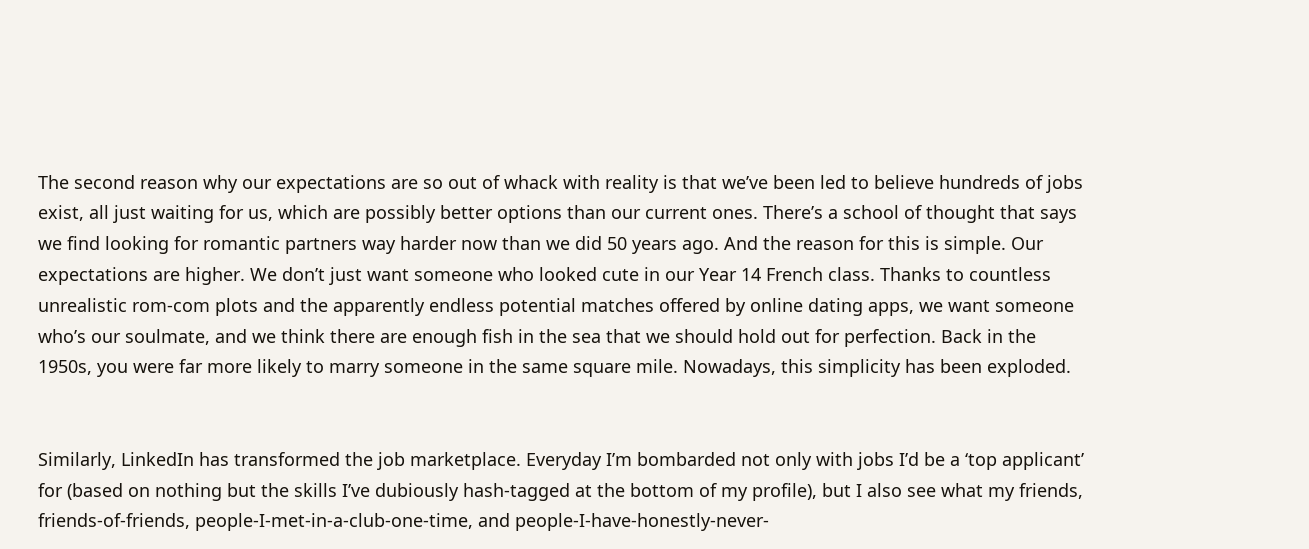The second reason why our expectations are so out of whack with reality is that we’ve been led to believe hundreds of jobs exist, all just waiting for us, which are possibly better options than our current ones. There’s a school of thought that says we find looking for romantic partners way harder now than we did 50 years ago. And the reason for this is simple. Our expectations are higher. We don’t just want someone who looked cute in our Year 14 French class. Thanks to countless unrealistic rom-com plots and the apparently endless potential matches offered by online dating apps, we want someone who’s our soulmate, and we think there are enough fish in the sea that we should hold out for perfection. Back in the 1950s, you were far more likely to marry someone in the same square mile. Nowadays, this simplicity has been exploded.


Similarly, LinkedIn has transformed the job marketplace. Everyday I’m bombarded not only with jobs I’d be a ‘top applicant’ for (based on nothing but the skills I’ve dubiously hash-tagged at the bottom of my profile), but I also see what my friends, friends-of-friends, people-I-met-in-a-club-one-time, and people-I-have-honestly-never-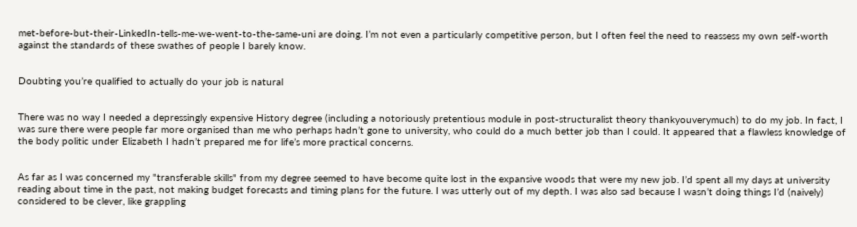met-before-but-their-LinkedIn-tells-me-we-went-to-the-same-uni are doing. I’m not even a particularly competitive person, but I often feel the need to reassess my own self-worth against the standards of these swathes of people I barely know.


Doubting you’re qualified to actually do your job is natural


There was no way I needed a depressingly expensive History degree (including a notoriously pretentious module in post-structuralist theory thankyouverymuch) to do my job. In fact, I was sure there were people far more organised than me who perhaps hadn’t gone to university, who could do a much better job than I could. It appeared that a flawless knowledge of the body politic under Elizabeth I hadn’t prepared me for life’s more practical concerns.


As far as I was concerned my "transferable skills" from my degree seemed to have become quite lost in the expansive woods that were my new job. I’d spent all my days at university reading about time in the past, not making budget forecasts and timing plans for the future. I was utterly out of my depth. I was also sad because I wasn’t doing things I’d (naively) considered to be clever, like grappling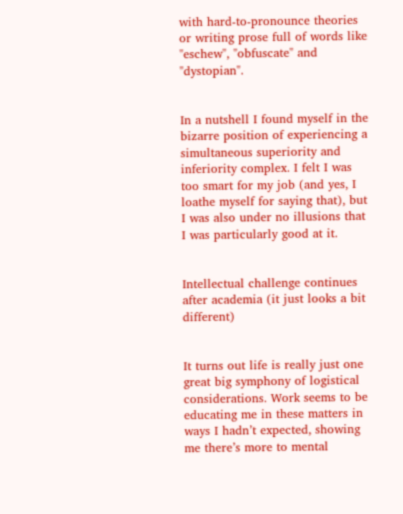with hard-to-pronounce theories or writing prose full of words like "eschew", "obfuscate" and "dystopian".


In a nutshell I found myself in the bizarre position of experiencing a simultaneous superiority and inferiority complex. I felt I was too smart for my job (and yes, I loathe myself for saying that), but I was also under no illusions that I was particularly good at it.


Intellectual challenge continues after academia (it just looks a bit different)


It turns out life is really just one great big symphony of logistical considerations. Work seems to be educating me in these matters in ways I hadn’t expected, showing me there’s more to mental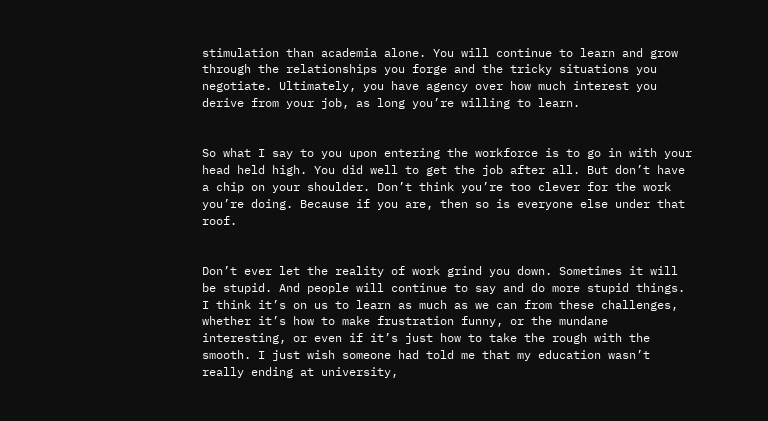stimulation than academia alone. You will continue to learn and grow through the relationships you forge and the tricky situations you negotiate. Ultimately, you have agency over how much interest you derive from your job, as long you’re willing to learn.


So what I say to you upon entering the workforce is to go in with your head held high. You did well to get the job after all. But don’t have a chip on your shoulder. Don’t think you’re too clever for the work you’re doing. Because if you are, then so is everyone else under that roof.


Don’t ever let the reality of work grind you down. Sometimes it will be stupid. And people will continue to say and do more stupid things. I think it’s on us to learn as much as we can from these challenges, whether it’s how to make frustration funny, or the mundane interesting, or even if it’s just how to take the rough with the smooth. I just wish someone had told me that my education wasn’t really ending at university,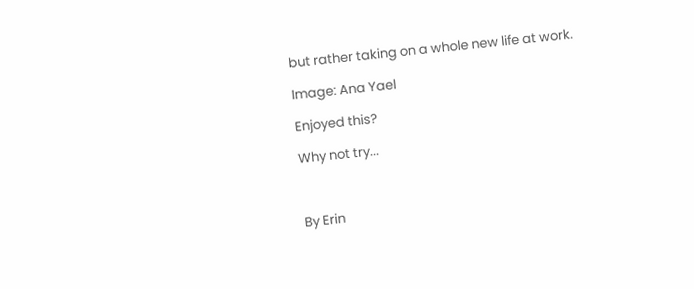but rather taking on a whole new life at work.

Image: Ana Yael

Enjoyed this?

Why not try...



By Erin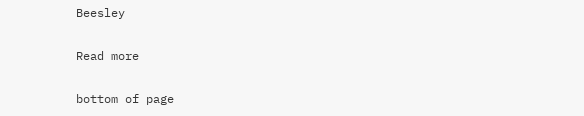Beesley

Read more

bottom of page